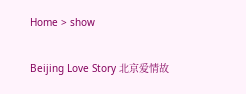Home > show

Beijing Love Story 北京爱情故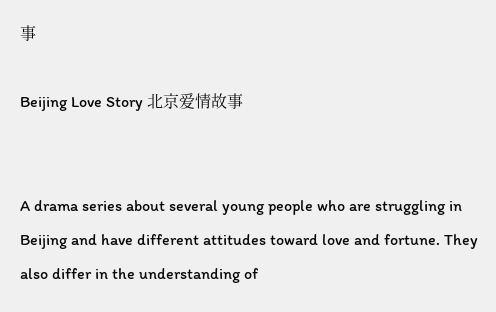事

Beijing Love Story 北京爱情故事


A drama series about several young people who are struggling in Beijing and have different attitudes toward love and fortune. They also differ in the understanding of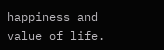happiness and value of life.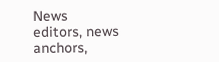News editors, news anchors,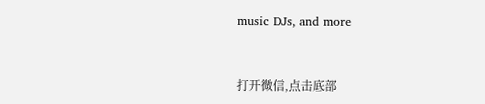music DJs, and more


打开微信,点击底部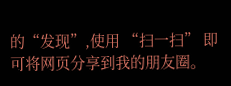的“发现”,使用 “扫一扫” 即可将网页分享到我的朋友圈。